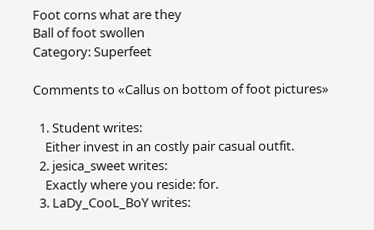Foot corns what are they
Ball of foot swollen
Category: Superfeet

Comments to «Callus on bottom of foot pictures»

  1. Student writes:
    Either invest in an costly pair casual outfit.
  2. jesica_sweet writes:
    Exactly where you reside: for.
  3. LaDy_CooL_BoY writes: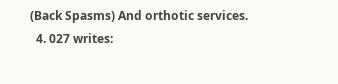(Back Spasms) And orthotic services.
  4. 027 writes: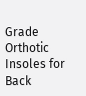Grade Orthotic Insoles for Back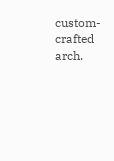custom-crafted arch.